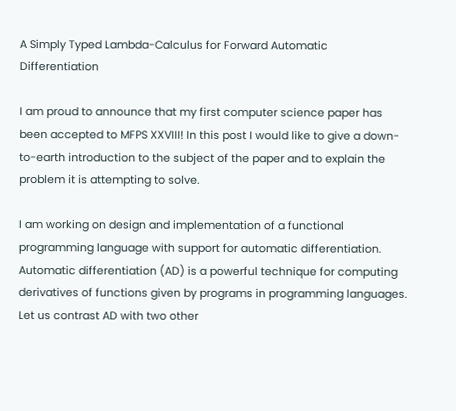A Simply Typed Lambda-Calculus for Forward Automatic Differentiation

I am proud to announce that my first computer science paper has been accepted to MFPS XXVIII! In this post I would like to give a down-to-earth introduction to the subject of the paper and to explain the problem it is attempting to solve.

I am working on design and implementation of a functional programming language with support for automatic differentiation. Automatic differentiation (AD) is a powerful technique for computing derivatives of functions given by programs in programming languages. Let us contrast AD with two other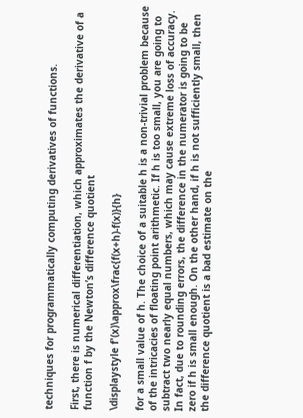techniques for programmatically computing derivatives of functions.

First, there is numerical differentiation, which approximates the derivative of a function f by the Newton’s difference quotient

\displaystyle f'(x)\approx\frac{f(x+h)-f(x)}{h}

for a small value of h. The choice of a suitable h is a non-trivial problem because of the intricacies of floating point arithmetic. If h is too small, you are going to subtract two nearly equal numbers, which may cause extreme loss of accuracy. In fact, due to rounding errors, the difference in the numerator is going to be zero if h is small enough. On the other hand, if h is not sufficiently small, then the difference quotient is a bad estimate on the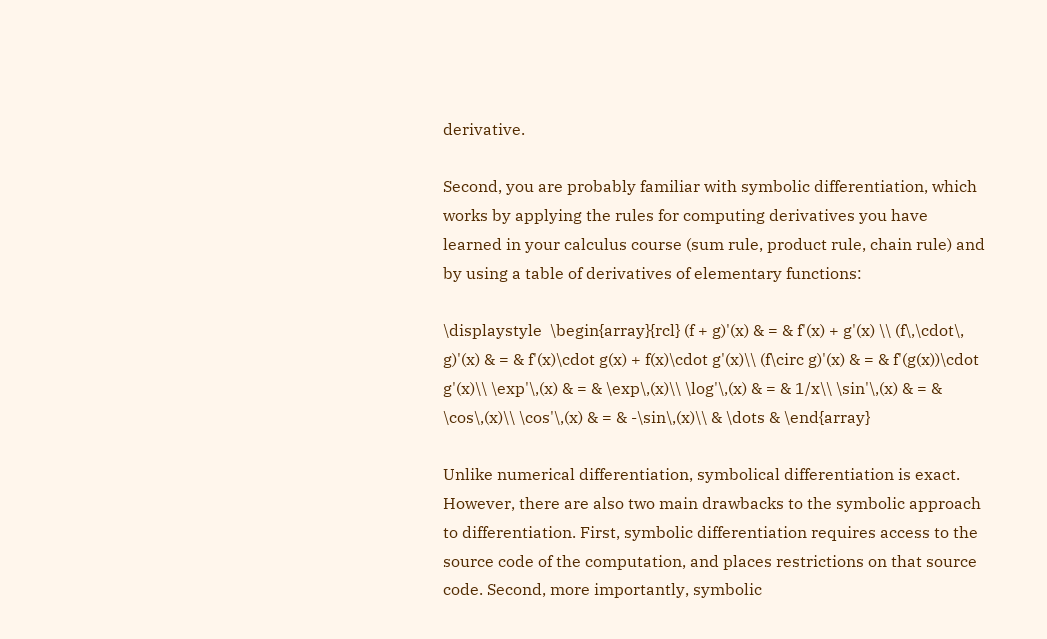derivative.

Second, you are probably familiar with symbolic differentiation, which works by applying the rules for computing derivatives you have learned in your calculus course (sum rule, product rule, chain rule) and by using a table of derivatives of elementary functions:

\displaystyle  \begin{array}{rcl} (f + g)'(x) & = & f'(x) + g'(x) \\ (f\,\cdot\, g)'(x) & = & f'(x)\cdot g(x) + f(x)\cdot g'(x)\\ (f\circ g)'(x) & = & f'(g(x))\cdot g'(x)\\ \exp'\,(x) & = & \exp\,(x)\\ \log'\,(x) & = & 1/x\\ \sin'\,(x) & = & \cos\,(x)\\ \cos'\,(x) & = & -\sin\,(x)\\ & \dots & \end{array}

Unlike numerical differentiation, symbolical differentiation is exact. However, there are also two main drawbacks to the symbolic approach to differentiation. First, symbolic differentiation requires access to the source code of the computation, and places restrictions on that source code. Second, more importantly, symbolic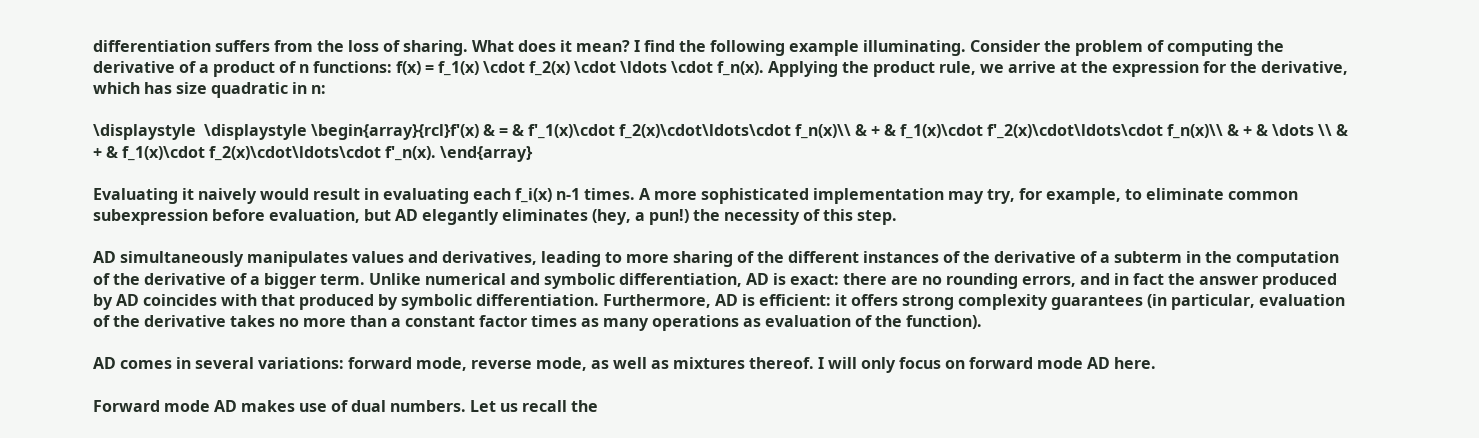differentiation suffers from the loss of sharing. What does it mean? I find the following example illuminating. Consider the problem of computing the derivative of a product of n functions: f(x) = f_1(x) \cdot f_2(x) \cdot \ldots \cdot f_n(x). Applying the product rule, we arrive at the expression for the derivative, which has size quadratic in n:

\displaystyle  \displaystyle \begin{array}{rcl}f'(x) & = & f'_1(x)\cdot f_2(x)\cdot\ldots\cdot f_n(x)\\ & + & f_1(x)\cdot f'_2(x)\cdot\ldots\cdot f_n(x)\\ & + & \dots \\ & + & f_1(x)\cdot f_2(x)\cdot\ldots\cdot f'_n(x). \end{array}

Evaluating it naively would result in evaluating each f_i(x) n-1 times. A more sophisticated implementation may try, for example, to eliminate common subexpression before evaluation, but AD elegantly eliminates (hey, a pun!) the necessity of this step.

AD simultaneously manipulates values and derivatives, leading to more sharing of the different instances of the derivative of a subterm in the computation of the derivative of a bigger term. Unlike numerical and symbolic differentiation, AD is exact: there are no rounding errors, and in fact the answer produced by AD coincides with that produced by symbolic differentiation. Furthermore, AD is efficient: it offers strong complexity guarantees (in particular, evaluation of the derivative takes no more than a constant factor times as many operations as evaluation of the function).

AD comes in several variations: forward mode, reverse mode, as well as mixtures thereof. I will only focus on forward mode AD here.

Forward mode AD makes use of dual numbers. Let us recall the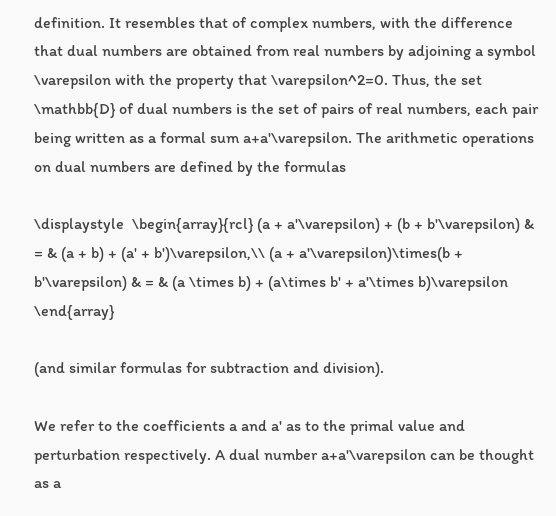definition. It resembles that of complex numbers, with the difference that dual numbers are obtained from real numbers by adjoining a symbol \varepsilon with the property that \varepsilon^2=0. Thus, the set \mathbb{D} of dual numbers is the set of pairs of real numbers, each pair being written as a formal sum a+a'\varepsilon. The arithmetic operations on dual numbers are defined by the formulas

\displaystyle  \begin{array}{rcl} (a + a'\varepsilon) + (b + b'\varepsilon) & = & (a + b) + (a' + b')\varepsilon,\\ (a + a'\varepsilon)\times(b + b'\varepsilon) & = & (a \times b) + (a\times b' + a'\times b)\varepsilon \end{array}

(and similar formulas for subtraction and division).

We refer to the coefficients a and a' as to the primal value and perturbation respectively. A dual number a+a'\varepsilon can be thought as a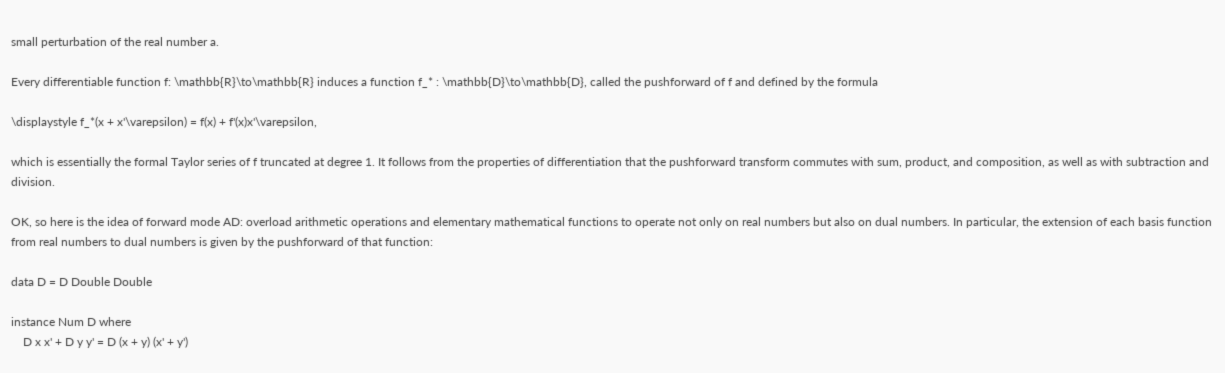small perturbation of the real number a.

Every differentiable function f: \mathbb{R}\to\mathbb{R} induces a function f_* : \mathbb{D}\to\mathbb{D}, called the pushforward of f and defined by the formula

\displaystyle f_*(x + x'\varepsilon) = f(x) + f'(x)x'\varepsilon,

which is essentially the formal Taylor series of f truncated at degree 1. It follows from the properties of differentiation that the pushforward transform commutes with sum, product, and composition, as well as with subtraction and division.

OK, so here is the idea of forward mode AD: overload arithmetic operations and elementary mathematical functions to operate not only on real numbers but also on dual numbers. In particular, the extension of each basis function from real numbers to dual numbers is given by the pushforward of that function:

data D = D Double Double

instance Num D where
    D x x' + D y y' = D (x + y) (x' + y')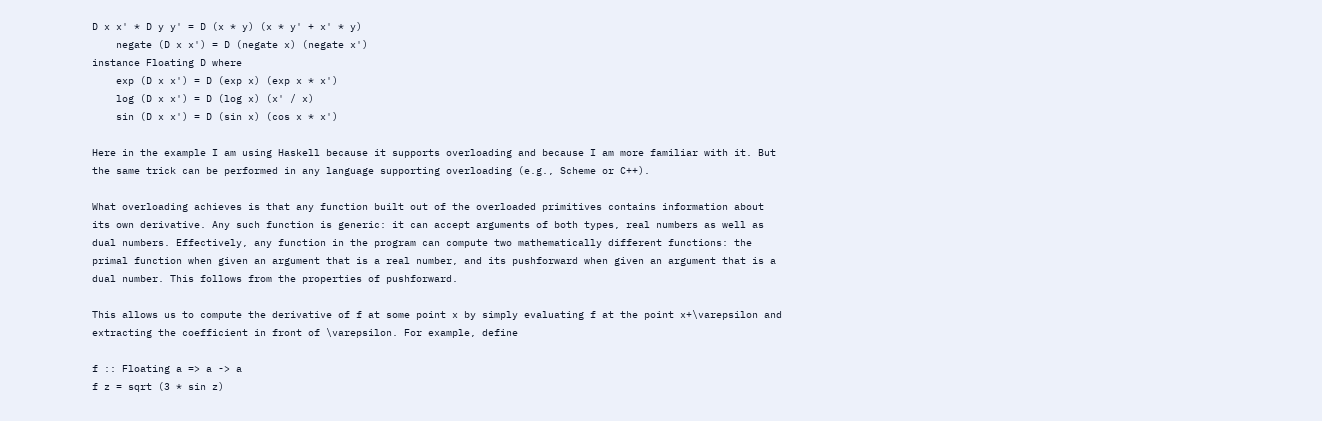D x x' * D y y' = D (x * y) (x * y' + x' * y)
    negate (D x x') = D (negate x) (negate x')
instance Floating D where
    exp (D x x') = D (exp x) (exp x * x')
    log (D x x') = D (log x) (x' / x)
    sin (D x x') = D (sin x) (cos x * x')

Here in the example I am using Haskell because it supports overloading and because I am more familiar with it. But the same trick can be performed in any language supporting overloading (e.g., Scheme or C++).

What overloading achieves is that any function built out of the overloaded primitives contains information about its own derivative. Any such function is generic: it can accept arguments of both types, real numbers as well as dual numbers. Effectively, any function in the program can compute two mathematically different functions: the primal function when given an argument that is a real number, and its pushforward when given an argument that is a dual number. This follows from the properties of pushforward.

This allows us to compute the derivative of f at some point x by simply evaluating f at the point x+\varepsilon and extracting the coefficient in front of \varepsilon. For example, define

f :: Floating a => a -> a
f z = sqrt (3 * sin z)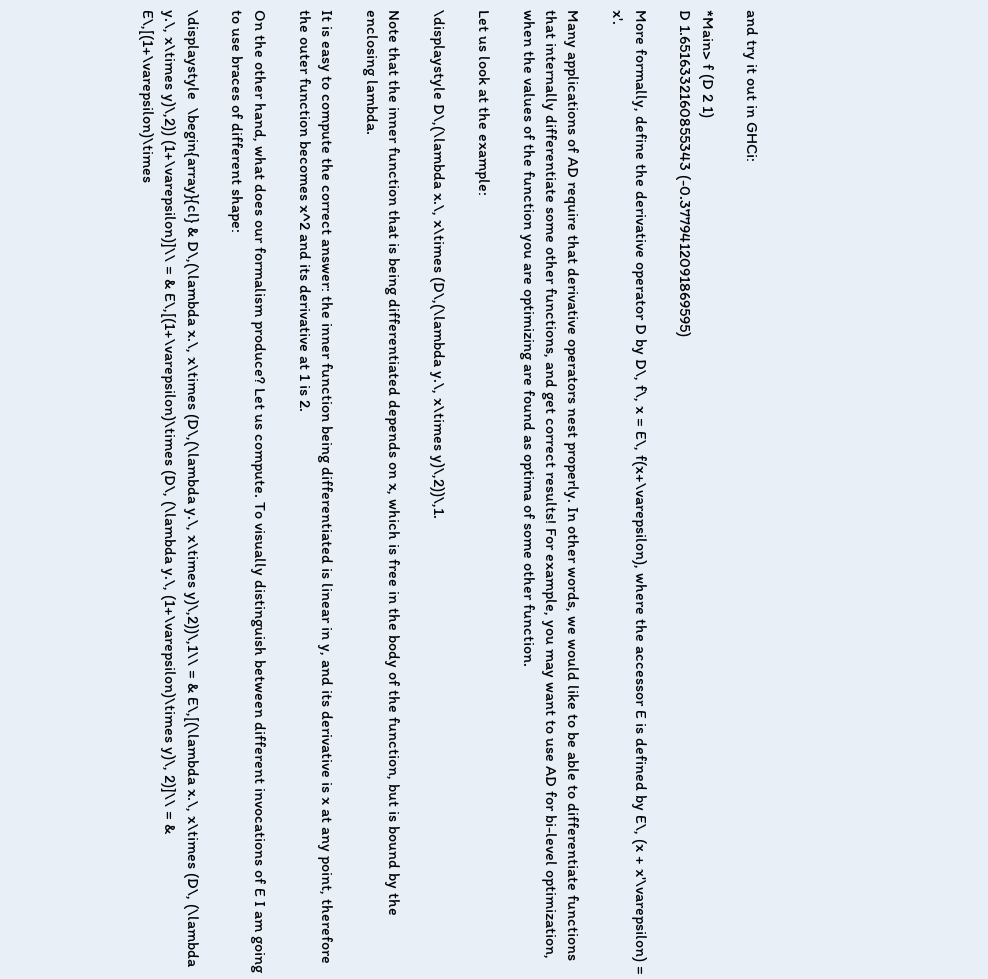and try it out in GHCi:

*Main> f (D 2 1)
D 1.6516332160855343 (-0.3779412091869595)

More formally, define the derivative operator D by D\, f\, x = E\, f(x+\varepsilon), where the accessor E is defined by E\, (x + x'\varepsilon) = x'.

Many applications of AD require that derivative operators nest properly. In other words, we would like to be able to differentiate functions that internally differentiate some other functions, and get correct results! For example, you may want to use AD for bi-level optimization, when the values of the function you are optimizing are found as optima of some other function.

Let us look at the example:

\displaystyle D\,(\lambda x.\, x\times (D\,(\lambda y.\, x\times y)\,2))\,1.

Note that the inner function that is being differentiated depends on x, which is free in the body of the function, but is bound by the enclosing lambda.

It is easy to compute the correct answer: the inner function being differentiated is linear in y, and its derivative is x at any point, therefore the outer function becomes x^2 and its derivative at 1 is 2.

On the other hand, what does our formalism produce? Let us compute. To visually distinguish between different invocations of E I am going to use braces of different shape:

\displaystyle  \begin{array}{cl} & D\,(\lambda x.\, x\times (D\,(\lambda y.\, x\times y)\,2))\,1\\ = & E\,[(\lambda x.\, x\times (D\, (\lambda y.\, x\times y)\,2)) (1+\varepsilon)]\\ = & E\,[(1+\varepsilon)\times (D\, (\lambda y.\, (1+\varepsilon)\times y)\, 2)]\\ = & E\,[(1+\varepsilon)\times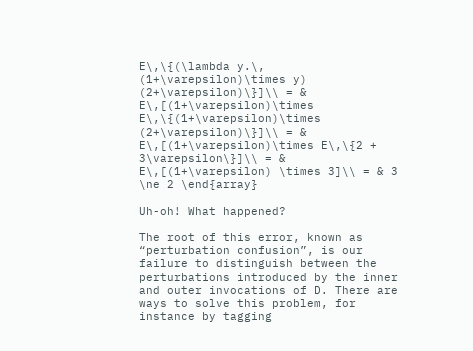E\,\{(\lambda y.\, (1+\varepsilon)\times y) (2+\varepsilon)\}]\\ = & E\,[(1+\varepsilon)\times E\,\{(1+\varepsilon)\times  (2+\varepsilon)\}]\\ = & E\,[(1+\varepsilon)\times E\,\{2 + 3\varepsilon\}]\\ = & E\,[(1+\varepsilon) \times 3]\\ = & 3 \ne 2 \end{array}

Uh-oh! What happened?

The root of this error, known as “perturbation confusion”, is our failure to distinguish between the perturbations introduced by the inner and outer invocations of D. There are ways to solve this problem, for instance by tagging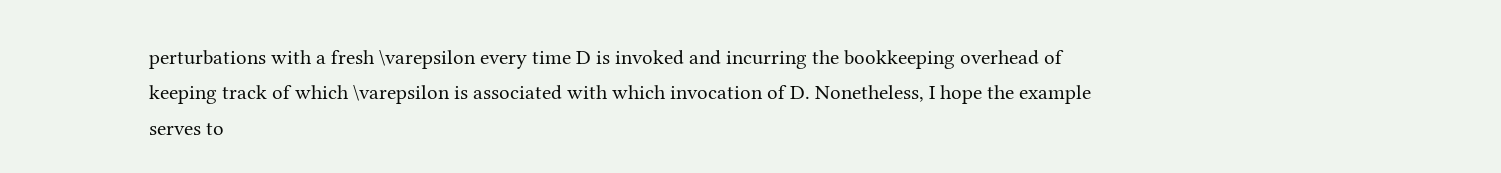perturbations with a fresh \varepsilon every time D is invoked and incurring the bookkeeping overhead of keeping track of which \varepsilon is associated with which invocation of D. Nonetheless, I hope the example serves to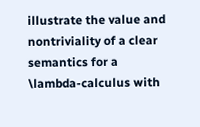illustrate the value and nontriviality of a clear semantics for a \lambda-calculus with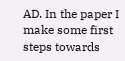AD. In the paper I make some first steps towards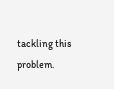tackling this problem.